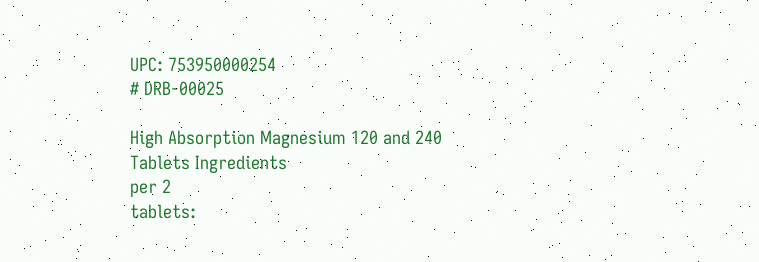UPC: 753950000254
# DRB-00025

High Absorption Magnesium 120 and 240 Tablets Ingredients
per 2
tablets: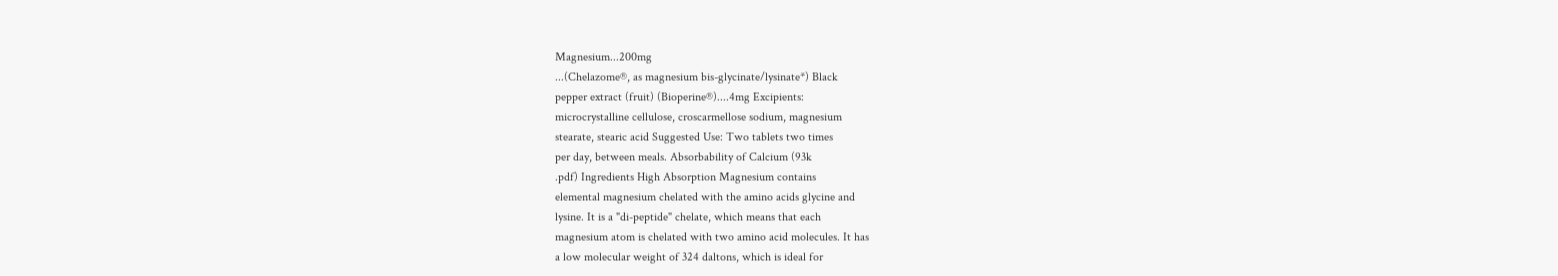Magnesium...200mg
...(Chelazome®, as magnesium bis-glycinate/lysinate*) Black
pepper extract (fruit) (Bioperine®)....4mg Excipients:
microcrystalline cellulose, croscarmellose sodium, magnesium
stearate, stearic acid Suggested Use: Two tablets two times
per day, between meals. Absorbability of Calcium (93k
.pdf) Ingredients High Absorption Magnesium contains
elemental magnesium chelated with the amino acids glycine and
lysine. It is a "di-peptide" chelate, which means that each
magnesium atom is chelated with two amino acid molecules. It has
a low molecular weight of 324 daltons, which is ideal for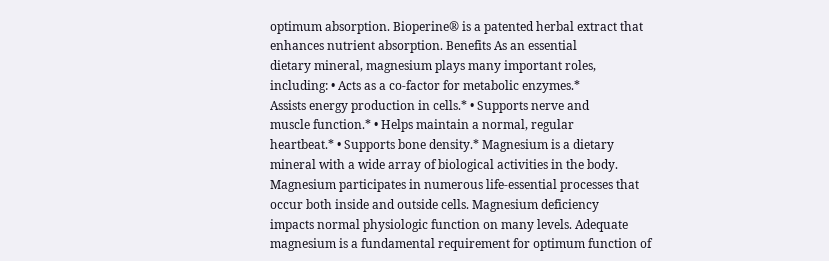optimum absorption. Bioperine® is a patented herbal extract that
enhances nutrient absorption. Benefits As an essential
dietary mineral, magnesium plays many important roles,
including: • Acts as a co-factor for metabolic enzymes.*
Assists energy production in cells.* • Supports nerve and
muscle function.* • Helps maintain a normal, regular
heartbeat.* • Supports bone density.* Magnesium is a dietary
mineral with a wide array of biological activities in the body.
Magnesium participates in numerous life-essential processes that
occur both inside and outside cells. Magnesium deficiency
impacts normal physiologic function on many levels. Adequate
magnesium is a fundamental requirement for optimum function of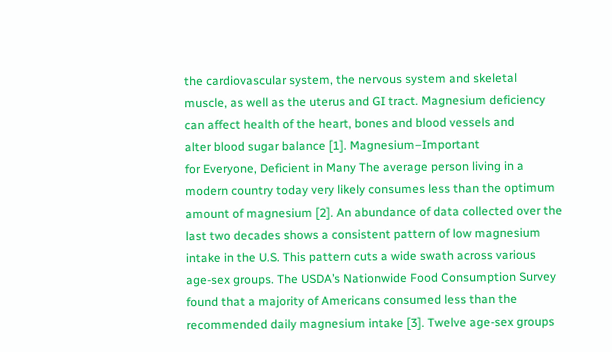the cardiovascular system, the nervous system and skeletal
muscle, as well as the uterus and GI tract. Magnesium deficiency
can affect health of the heart, bones and blood vessels and
alter blood sugar balance [1]. Magnesium–Important
for Everyone, Deficient in Many The average person living in a
modern country today very likely consumes less than the optimum
amount of magnesium [2]. An abundance of data collected over the
last two decades shows a consistent pattern of low magnesium
intake in the U.S. This pattern cuts a wide swath across various
age-sex groups. The USDA’s Nationwide Food Consumption Survey
found that a majority of Americans consumed less than the
recommended daily magnesium intake [3]. Twelve age-sex groups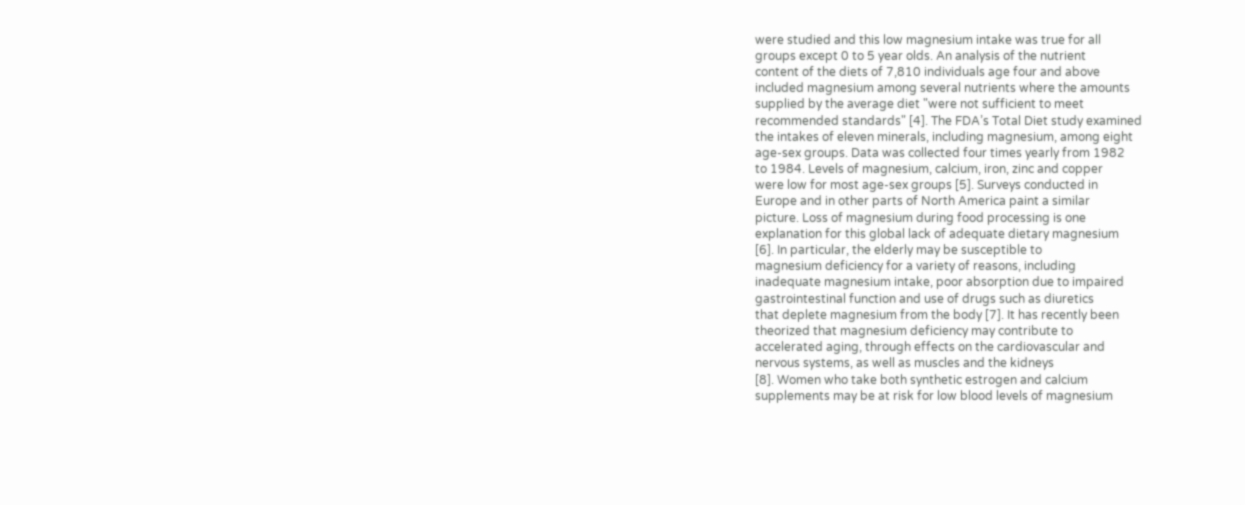were studied and this low magnesium intake was true for all
groups except 0 to 5 year olds. An analysis of the nutrient
content of the diets of 7,810 individuals age four and above
included magnesium among several nutrients where the amounts
supplied by the average diet "were not sufficient to meet
recommended standards" [4]. The FDA’s Total Diet study examined
the intakes of eleven minerals, including magnesium, among eight
age-sex groups. Data was collected four times yearly from 1982
to 1984. Levels of magnesium, calcium, iron, zinc and copper
were low for most age-sex groups [5]. Surveys conducted in
Europe and in other parts of North America paint a similar
picture. Loss of magnesium during food processing is one
explanation for this global lack of adequate dietary magnesium
[6]. In particular, the elderly may be susceptible to
magnesium deficiency for a variety of reasons, including
inadequate magnesium intake, poor absorption due to impaired
gastrointestinal function and use of drugs such as diuretics
that deplete magnesium from the body [7]. It has recently been
theorized that magnesium deficiency may contribute to
accelerated aging, through effects on the cardiovascular and
nervous systems, as well as muscles and the kidneys
[8]. Women who take both synthetic estrogen and calcium
supplements may be at risk for low blood levels of magnesium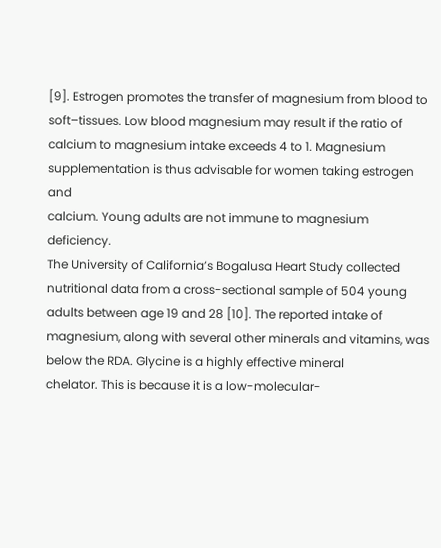[9]. Estrogen promotes the transfer of magnesium from blood to
soft–tissues. Low blood magnesium may result if the ratio of
calcium to magnesium intake exceeds 4 to 1. Magnesium
supplementation is thus advisable for women taking estrogen and
calcium. Young adults are not immune to magnesium deficiency.
The University of California’s Bogalusa Heart Study collected
nutritional data from a cross-sectional sample of 504 young
adults between age 19 and 28 [10]. The reported intake of
magnesium, along with several other minerals and vitamins, was
below the RDA. Glycine is a highly effective mineral
chelator. This is because it is a low-molecular-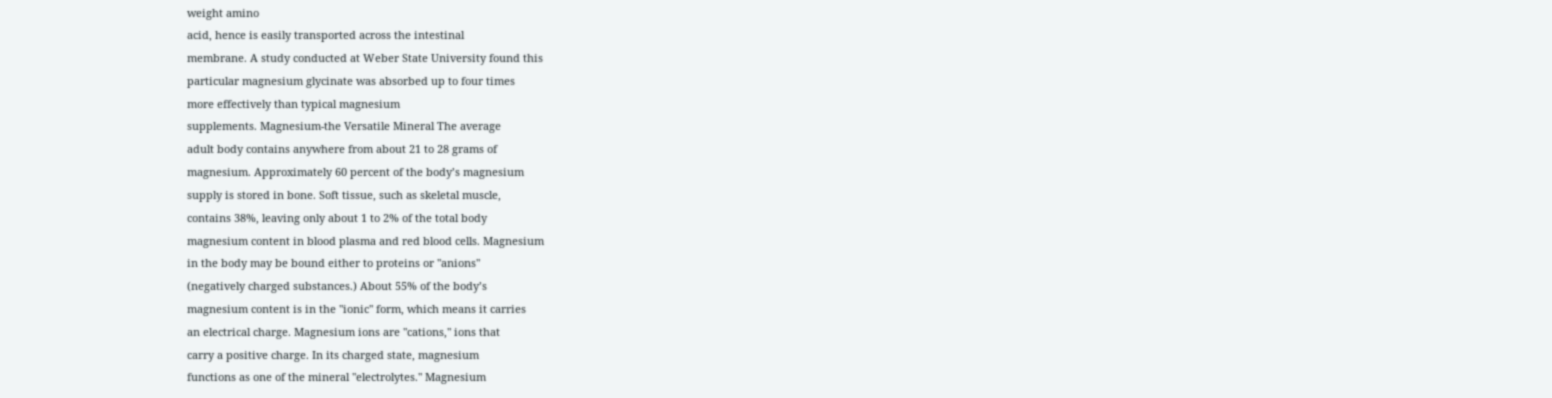weight amino
acid, hence is easily transported across the intestinal
membrane. A study conducted at Weber State University found this
particular magnesium glycinate was absorbed up to four times
more effectively than typical magnesium
supplements. Magnesium-the Versatile Mineral The average
adult body contains anywhere from about 21 to 28 grams of
magnesium. Approximately 60 percent of the body’s magnesium
supply is stored in bone. Soft tissue, such as skeletal muscle,
contains 38%, leaving only about 1 to 2% of the total body
magnesium content in blood plasma and red blood cells. Magnesium
in the body may be bound either to proteins or "anions"
(negatively charged substances.) About 55% of the body’s
magnesium content is in the "ionic" form, which means it carries
an electrical charge. Magnesium ions are "cations," ions that
carry a positive charge. In its charged state, magnesium
functions as one of the mineral "electrolytes." Magnesium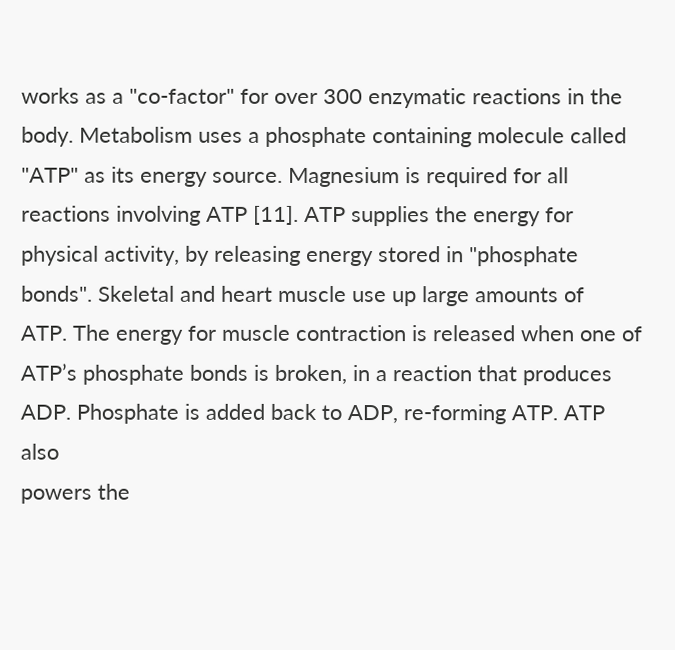works as a "co-factor" for over 300 enzymatic reactions in the
body. Metabolism uses a phosphate containing molecule called
"ATP" as its energy source. Magnesium is required for all
reactions involving ATP [11]. ATP supplies the energy for
physical activity, by releasing energy stored in "phosphate
bonds". Skeletal and heart muscle use up large amounts of
ATP. The energy for muscle contraction is released when one of
ATP’s phosphate bonds is broken, in a reaction that produces
ADP. Phosphate is added back to ADP, re-forming ATP. ATP also
powers the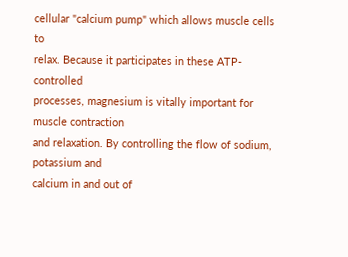cellular "calcium pump" which allows muscle cells to
relax. Because it participates in these ATP-controlled
processes, magnesium is vitally important for muscle contraction
and relaxation. By controlling the flow of sodium, potassium and
calcium in and out of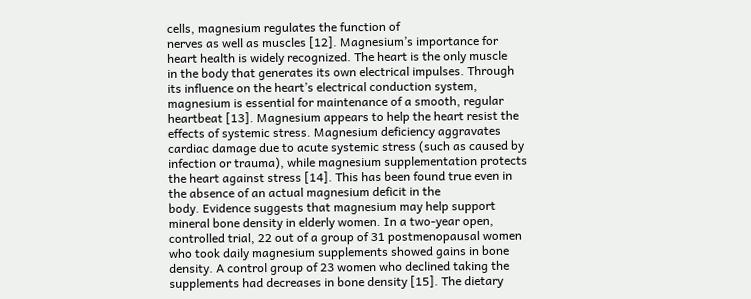cells, magnesium regulates the function of
nerves as well as muscles [12]. Magnesium’s importance for
heart health is widely recognized. The heart is the only muscle
in the body that generates its own electrical impulses. Through
its influence on the heart’s electrical conduction system,
magnesium is essential for maintenance of a smooth, regular
heartbeat [13]. Magnesium appears to help the heart resist the
effects of systemic stress. Magnesium deficiency aggravates
cardiac damage due to acute systemic stress (such as caused by
infection or trauma), while magnesium supplementation protects
the heart against stress [14]. This has been found true even in
the absence of an actual magnesium deficit in the
body. Evidence suggests that magnesium may help support
mineral bone density in elderly women. In a two-year open,
controlled trial, 22 out of a group of 31 postmenopausal women
who took daily magnesium supplements showed gains in bone
density. A control group of 23 women who declined taking the
supplements had decreases in bone density [15]. The dietary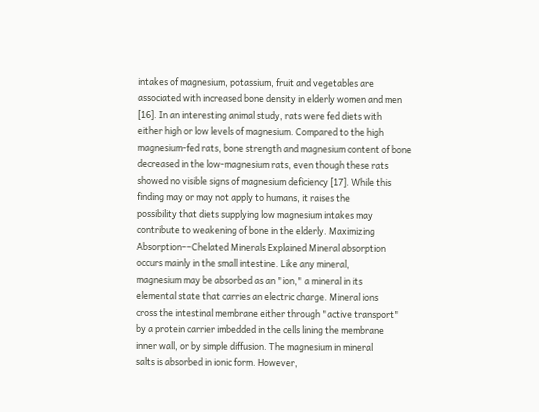intakes of magnesium, potassium, fruit and vegetables are
associated with increased bone density in elderly women and men
[16]. In an interesting animal study, rats were fed diets with
either high or low levels of magnesium. Compared to the high
magnesium-fed rats, bone strength and magnesium content of bone
decreased in the low-magnesium rats, even though these rats
showed no visible signs of magnesium deficiency [17]. While this
finding may or may not apply to humans, it raises the
possibility that diets supplying low magnesium intakes may
contribute to weakening of bone in the elderly. Maximizing
Absorption––Chelated Minerals Explained Mineral absorption
occurs mainly in the small intestine. Like any mineral,
magnesium may be absorbed as an "ion," a mineral in its
elemental state that carries an electric charge. Mineral ions
cross the intestinal membrane either through "active transport"
by a protein carrier imbedded in the cells lining the membrane
inner wall, or by simple diffusion. The magnesium in mineral
salts is absorbed in ionic form. However,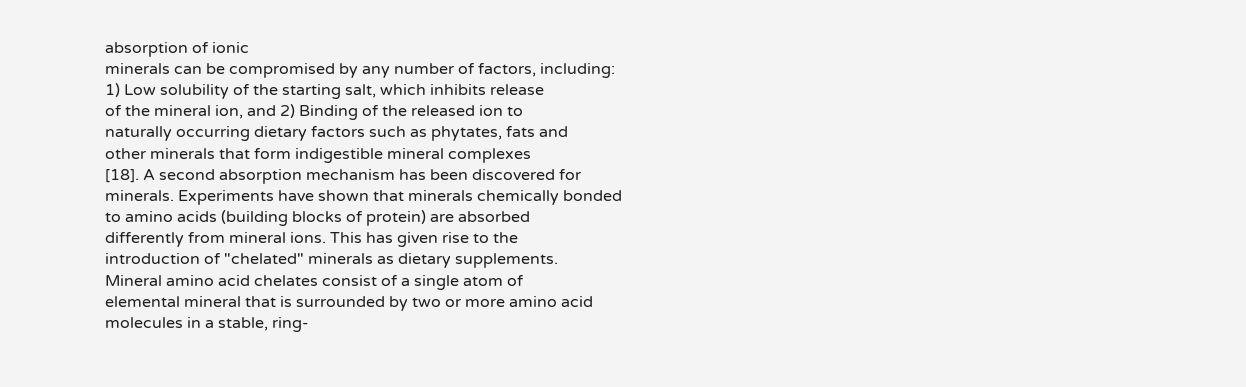absorption of ionic
minerals can be compromised by any number of factors, including:
1) Low solubility of the starting salt, which inhibits release
of the mineral ion, and 2) Binding of the released ion to
naturally occurring dietary factors such as phytates, fats and
other minerals that form indigestible mineral complexes
[18]. A second absorption mechanism has been discovered for
minerals. Experiments have shown that minerals chemically bonded
to amino acids (building blocks of protein) are absorbed
differently from mineral ions. This has given rise to the
introduction of "chelated" minerals as dietary supplements.
Mineral amino acid chelates consist of a single atom of
elemental mineral that is surrounded by two or more amino acid
molecules in a stable, ring-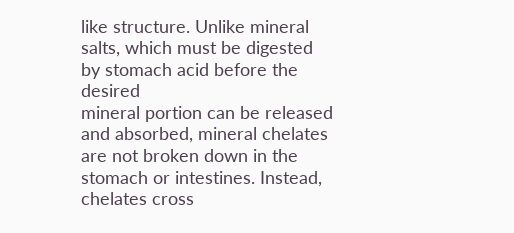like structure. Unlike mineral
salts, which must be digested by stomach acid before the desired
mineral portion can be released and absorbed, mineral chelates
are not broken down in the stomach or intestines. Instead,
chelates cross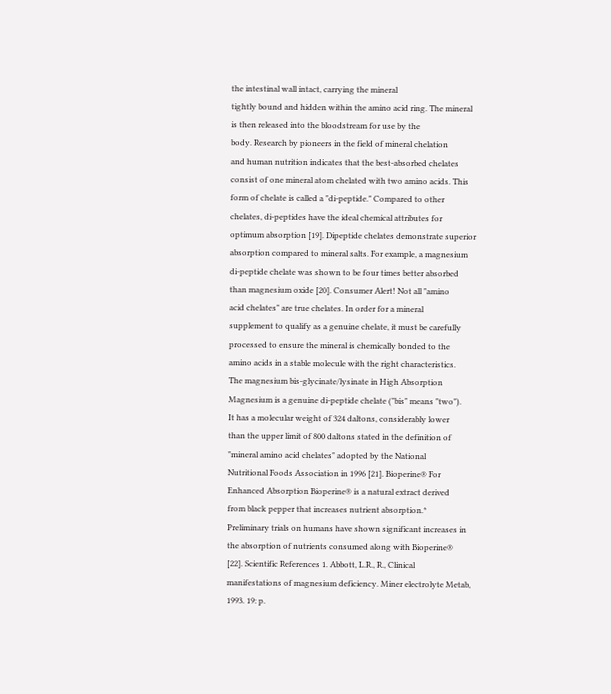the intestinal wall intact, carrying the mineral
tightly bound and hidden within the amino acid ring. The mineral
is then released into the bloodstream for use by the
body. Research by pioneers in the field of mineral chelation
and human nutrition indicates that the best-absorbed chelates
consist of one mineral atom chelated with two amino acids. This
form of chelate is called a "di-peptide." Compared to other
chelates, di-peptides have the ideal chemical attributes for
optimum absorption [19]. Dipeptide chelates demonstrate superior
absorption compared to mineral salts. For example, a magnesium
di-peptide chelate was shown to be four times better absorbed
than magnesium oxide [20]. Consumer Alert! Not all "amino
acid chelates" are true chelates. In order for a mineral
supplement to qualify as a genuine chelate, it must be carefully
processed to ensure the mineral is chemically bonded to the
amino acids in a stable molecule with the right characteristics.
The magnesium bis-glycinate/lysinate in High Absorption
Magnesium is a genuine di-peptide chelate ("bis" means "two").
It has a molecular weight of 324 daltons, considerably lower
than the upper limit of 800 daltons stated in the definition of
"mineral amino acid chelates" adopted by the National
Nutritional Foods Association in 1996 [21]. Bioperine® For
Enhanced Absorption Bioperine® is a natural extract derived
from black pepper that increases nutrient absorption.*
Preliminary trials on humans have shown significant increases in
the absorption of nutrients consumed along with Bioperine®
[22]. Scientific References 1. Abbott, L.R., R., Clinical
manifestations of magnesium deficiency. Miner electrolyte Metab,
1993. 19: p.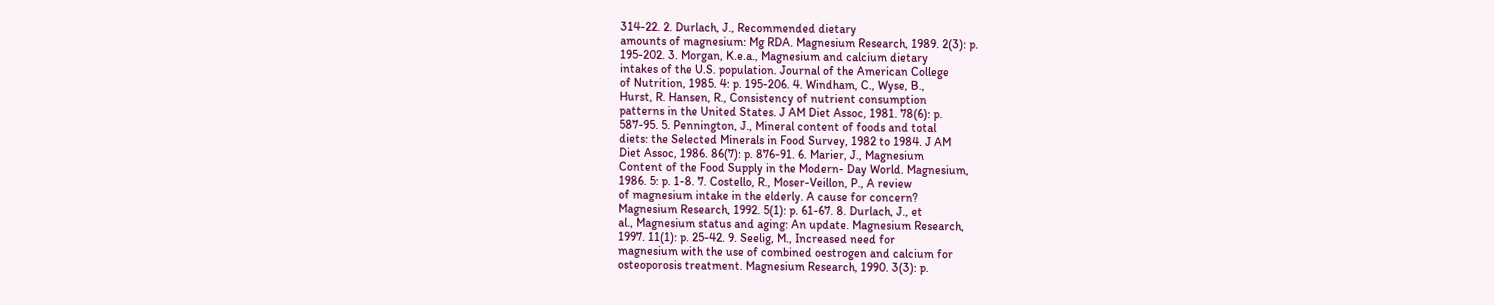314-22. 2. Durlach, J., Recommended dietary
amounts of magnesium: Mg RDA. Magnesium Research, 1989. 2(3): p.
195-202. 3. Morgan, K.e.a., Magnesium and calcium dietary
intakes of the U.S. population. Journal of the American College
of Nutrition, 1985. 4: p. 195-206. 4. Windham, C., Wyse, B.,
Hurst, R. Hansen, R., Consistency of nutrient consumption
patterns in the United States. J AM Diet Assoc, 1981. 78(6): p.
587-95. 5. Pennington, J., Mineral content of foods and total
diets: the Selected Minerals in Food Survey, 1982 to 1984. J AM
Diet Assoc, 1986. 86(7): p. 876-91. 6. Marier, J., Magnesium
Content of the Food Supply in the Modern- Day World. Magnesium,
1986. 5: p. 1-8. 7. Costello, R., Moser-Veillon, P., A review
of magnesium intake in the elderly. A cause for concern?
Magnesium Research, 1992. 5(1): p. 61-67. 8. Durlach, J., et
al., Magnesium status and aging: An update. Magnesium Research,
1997. 11(1): p. 25-42. 9. Seelig, M., Increased need for
magnesium with the use of combined oestrogen and calcium for
osteoporosis treatment. Magnesium Research, 1990. 3(3): p.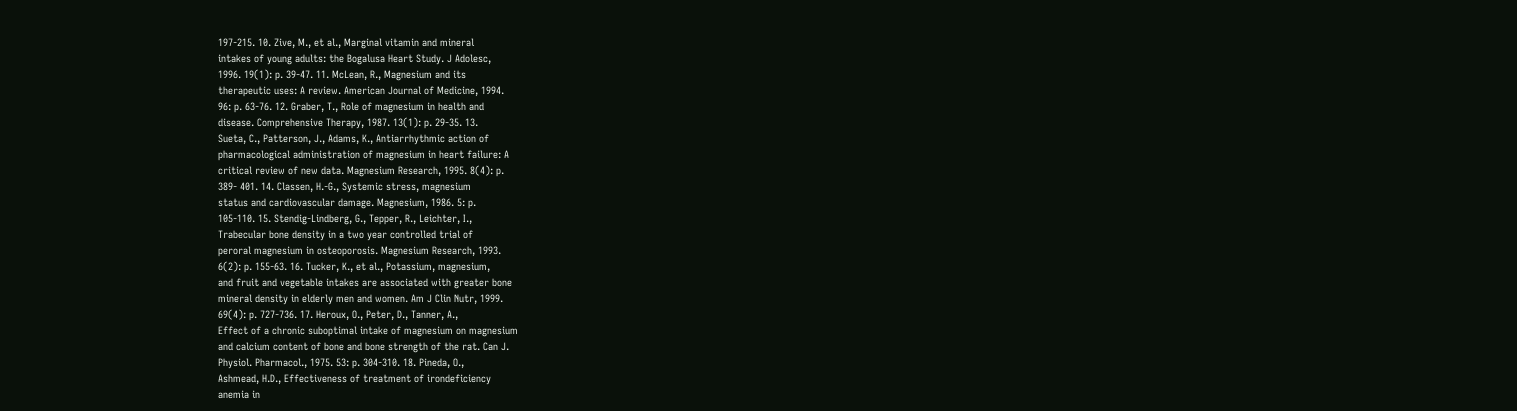197-215. 10. Zive, M., et al., Marginal vitamin and mineral
intakes of young adults: the Bogalusa Heart Study. J Adolesc,
1996. 19(1): p. 39-47. 11. McLean, R., Magnesium and its
therapeutic uses: A review. American Journal of Medicine, 1994.
96: p. 63-76. 12. Graber, T., Role of magnesium in health and
disease. Comprehensive Therapy, 1987. 13(1): p. 29-35. 13.
Sueta, C., Patterson, J., Adams, K., Antiarrhythmic action of
pharmacological administration of magnesium in heart failure: A
critical review of new data. Magnesium Research, 1995. 8(4): p.
389- 401. 14. Classen, H.-G., Systemic stress, magnesium
status and cardiovascular damage. Magnesium, 1986. 5: p.
105-110. 15. Stendig-Lindberg, G., Tepper, R., Leichter, I.,
Trabecular bone density in a two year controlled trial of
peroral magnesium in osteoporosis. Magnesium Research, 1993.
6(2): p. 155-63. 16. Tucker, K., et al., Potassium, magnesium,
and fruit and vegetable intakes are associated with greater bone
mineral density in elderly men and women. Am J Clin Nutr, 1999.
69(4): p. 727-736. 17. Heroux, O., Peter, D., Tanner, A.,
Effect of a chronic suboptimal intake of magnesium on magnesium
and calcium content of bone and bone strength of the rat. Can J.
Physiol. Pharmacol., 1975. 53: p. 304-310. 18. Pineda, O.,
Ashmead, H.D., Effectiveness of treatment of irondeficiency
anemia in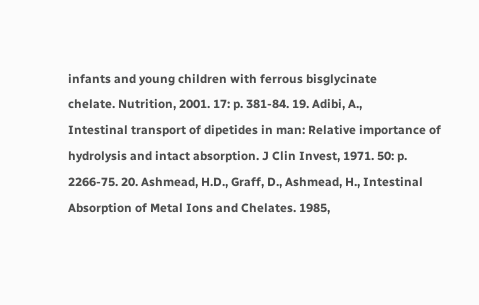infants and young children with ferrous bisglycinate
chelate. Nutrition, 2001. 17: p. 381-84. 19. Adibi, A.,
Intestinal transport of dipetides in man: Relative importance of
hydrolysis and intact absorption. J Clin Invest, 1971. 50: p.
2266-75. 20. Ashmead, H.D., Graff, D., Ashmead, H., Intestinal
Absorption of Metal Ions and Chelates. 1985,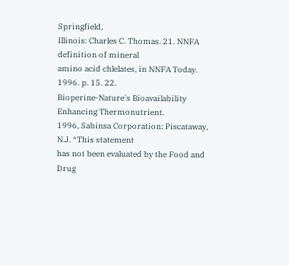Springfield,
Illinois: Charles C. Thomas. 21. NNFA definition of mineral
amino acid chlelates, in NNFA Today. 1996. p. 15. 22.
Bioperine-Nature's Bioavailability Enhancing Thermonutrient.
1996, Sabinsa Corporation: Piscataway, N.J. *This statement
has not been evaluated by the Food and Drug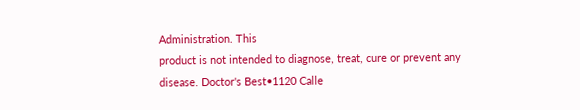Administration. This
product is not intended to diagnose, treat, cure or prevent any
disease. Doctor's Best•1120 Calle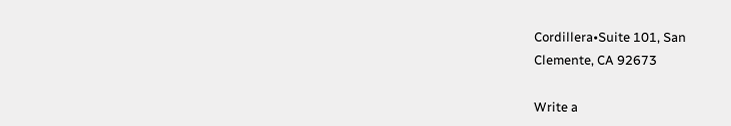Cordillera•Suite 101, San
Clemente, CA 92673

Write a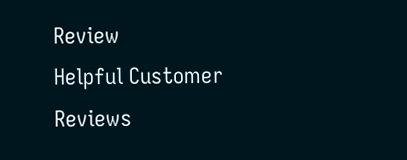Review
Helpful Customer Reviews